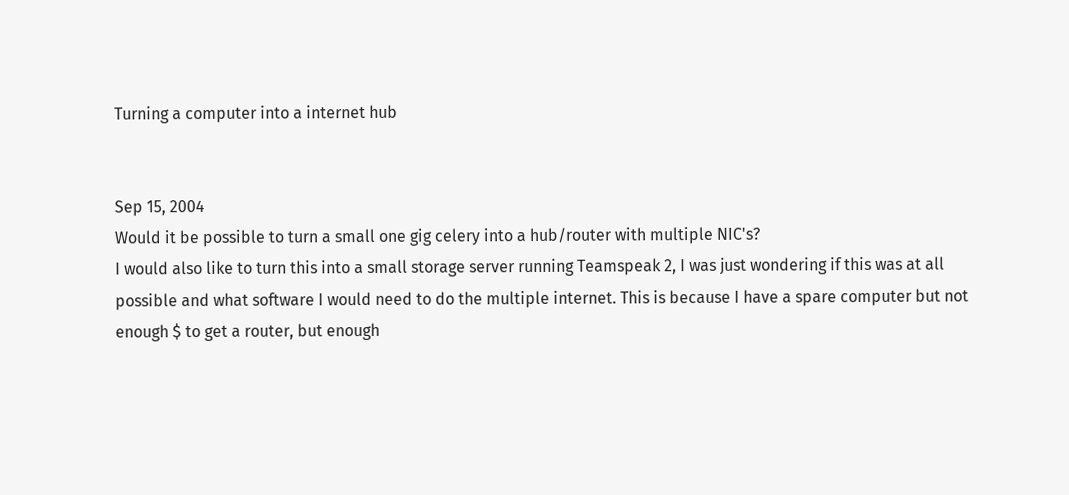Turning a computer into a internet hub


Sep 15, 2004
Would it be possible to turn a small one gig celery into a hub/router with multiple NIC's?
I would also like to turn this into a small storage server running Teamspeak 2, I was just wondering if this was at all possible and what software I would need to do the multiple internet. This is because I have a spare computer but not enough $ to get a router, but enough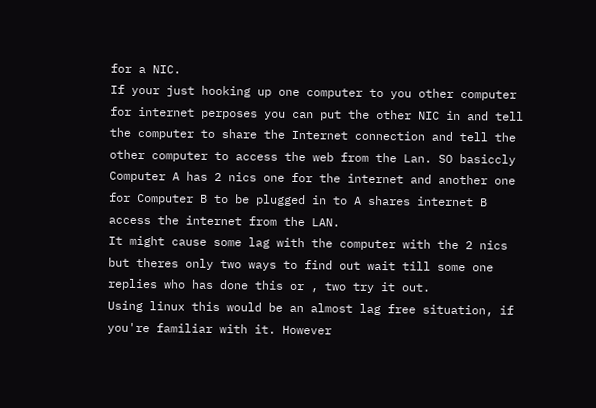for a NIC.
If your just hooking up one computer to you other computer for internet perposes you can put the other NIC in and tell the computer to share the Internet connection and tell the other computer to access the web from the Lan. SO basiccly Computer A has 2 nics one for the internet and another one for Computer B to be plugged in to A shares internet B access the internet from the LAN.
It might cause some lag with the computer with the 2 nics but theres only two ways to find out wait till some one replies who has done this or , two try it out.
Using linux this would be an almost lag free situation, if you're familiar with it. However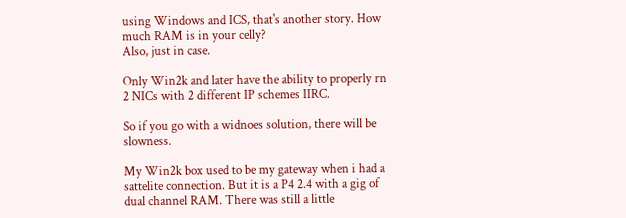using Windows and ICS, that's another story. How much RAM is in your celly?
Also, just in case.

Only Win2k and later have the ability to properly rn 2 NICs with 2 different IP schemes IIRC.

So if you go with a widnoes solution, there will be slowness.

My Win2k box used to be my gateway when i had a sattelite connection. But it is a P4 2.4 with a gig of dual channel RAM. There was still a little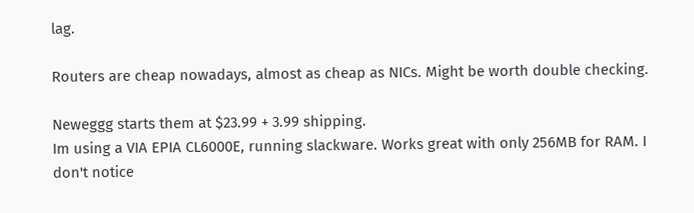lag.

Routers are cheap nowadays, almost as cheap as NICs. Might be worth double checking.

Neweggg starts them at $23.99 + 3.99 shipping.
Im using a VIA EPIA CL6000E, running slackware. Works great with only 256MB for RAM. I don't notice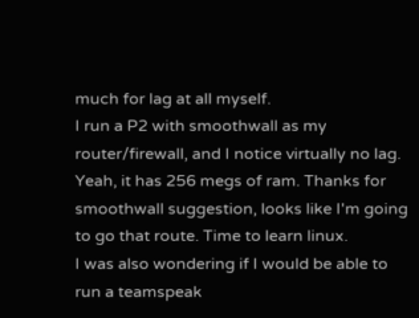much for lag at all myself.
I run a P2 with smoothwall as my router/firewall, and I notice virtually no lag.
Yeah, it has 256 megs of ram. Thanks for smoothwall suggestion, looks like I'm going to go that route. Time to learn linux.
I was also wondering if I would be able to run a teamspeak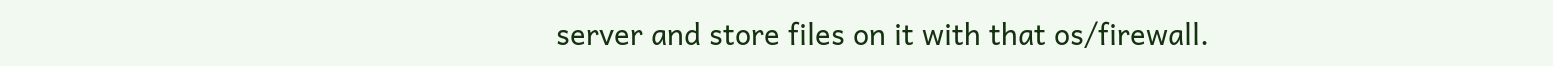server and store files on it with that os/firewall.